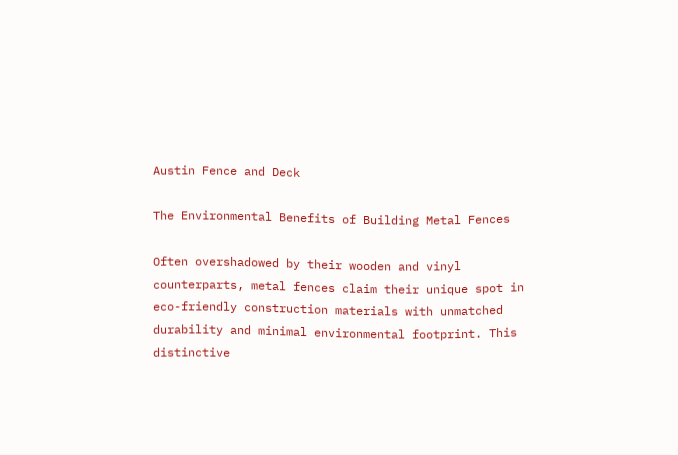Austin Fence and Deck

The Environmental Benefits of Building Metal Fences

Often overshadowed by their wooden and vinyl counterparts, metal fences claim their unique spot in eco-friendly construction materials with unmatched durability and minimal environmental footprint. This distinctive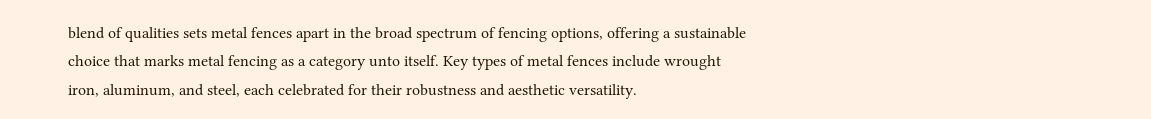blend of qualities sets metal fences apart in the broad spectrum of fencing options, offering a sustainable choice that marks metal fencing as a category unto itself. Key types of metal fences include wrought iron, aluminum, and steel, each celebrated for their robustness and aesthetic versatility.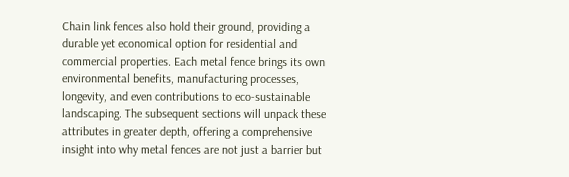Chain link fences also hold their ground, providing a durable yet economical option for residential and commercial properties. Each metal fence brings its own environmental benefits, manufacturing processes, longevity, and even contributions to eco-sustainable landscaping. The subsequent sections will unpack these attributes in greater depth, offering a comprehensive insight into why metal fences are not just a barrier but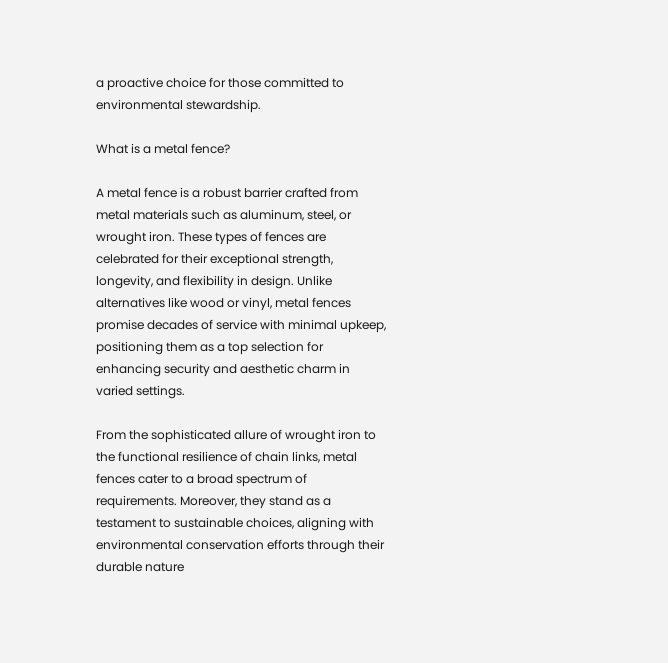a proactive choice for those committed to environmental stewardship.

What is a metal fence?

A metal fence is a robust barrier crafted from metal materials such as aluminum, steel, or wrought iron. These types of fences are celebrated for their exceptional strength, longevity, and flexibility in design. Unlike alternatives like wood or vinyl, metal fences promise decades of service with minimal upkeep, positioning them as a top selection for enhancing security and aesthetic charm in varied settings.

From the sophisticated allure of wrought iron to the functional resilience of chain links, metal fences cater to a broad spectrum of requirements. Moreover, they stand as a testament to sustainable choices, aligning with environmental conservation efforts through their durable nature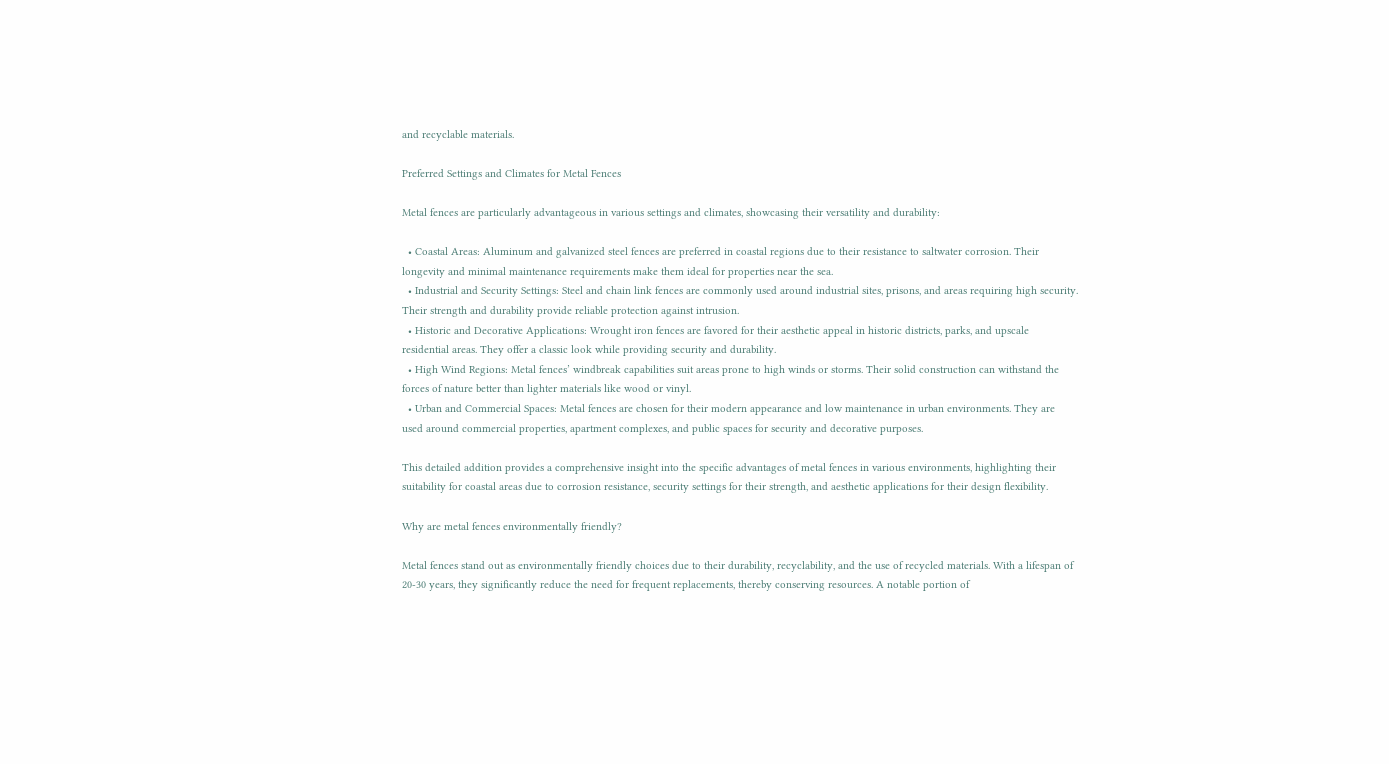and recyclable materials.

Preferred Settings and Climates for Metal Fences

Metal fences are particularly advantageous in various settings and climates, showcasing their versatility and durability:

  • Coastal Areas: Aluminum and galvanized steel fences are preferred in coastal regions due to their resistance to saltwater corrosion. Their longevity and minimal maintenance requirements make them ideal for properties near the sea.
  • Industrial and Security Settings: Steel and chain link fences are commonly used around industrial sites, prisons, and areas requiring high security. Their strength and durability provide reliable protection against intrusion.
  • Historic and Decorative Applications: Wrought iron fences are favored for their aesthetic appeal in historic districts, parks, and upscale residential areas. They offer a classic look while providing security and durability.
  • High Wind Regions: Metal fences’ windbreak capabilities suit areas prone to high winds or storms. Their solid construction can withstand the forces of nature better than lighter materials like wood or vinyl.
  • Urban and Commercial Spaces: Metal fences are chosen for their modern appearance and low maintenance in urban environments. They are used around commercial properties, apartment complexes, and public spaces for security and decorative purposes.

This detailed addition provides a comprehensive insight into the specific advantages of metal fences in various environments, highlighting their suitability for coastal areas due to corrosion resistance, security settings for their strength, and aesthetic applications for their design flexibility.

Why are metal fences environmentally friendly?

Metal fences stand out as environmentally friendly choices due to their durability, recyclability, and the use of recycled materials. With a lifespan of 20-30 years, they significantly reduce the need for frequent replacements, thereby conserving resources. A notable portion of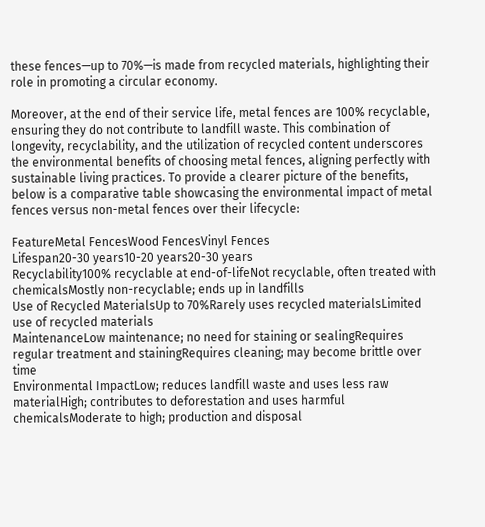these fences—up to 70%—is made from recycled materials, highlighting their role in promoting a circular economy.

Moreover, at the end of their service life, metal fences are 100% recyclable, ensuring they do not contribute to landfill waste. This combination of longevity, recyclability, and the utilization of recycled content underscores the environmental benefits of choosing metal fences, aligning perfectly with sustainable living practices. To provide a clearer picture of the benefits, below is a comparative table showcasing the environmental impact of metal fences versus non-metal fences over their lifecycle:

FeatureMetal FencesWood FencesVinyl Fences
Lifespan20-30 years10-20 years20-30 years
Recyclability100% recyclable at end-of-lifeNot recyclable, often treated with chemicalsMostly non-recyclable; ends up in landfills
Use of Recycled MaterialsUp to 70%Rarely uses recycled materialsLimited use of recycled materials
MaintenanceLow maintenance; no need for staining or sealingRequires regular treatment and stainingRequires cleaning; may become brittle over time
Environmental ImpactLow; reduces landfill waste and uses less raw materialHigh; contributes to deforestation and uses harmful chemicalsModerate to high; production and disposal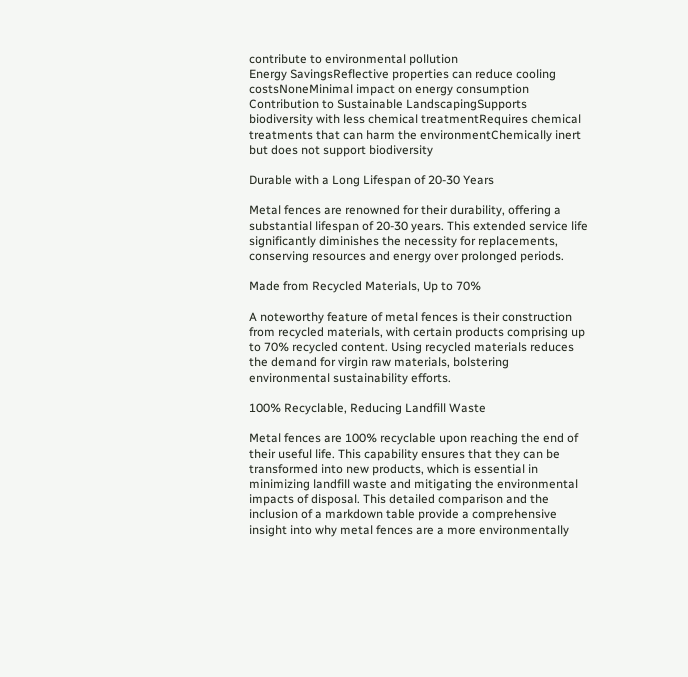contribute to environmental pollution
Energy SavingsReflective properties can reduce cooling costsNoneMinimal impact on energy consumption
Contribution to Sustainable LandscapingSupports biodiversity with less chemical treatmentRequires chemical treatments that can harm the environmentChemically inert but does not support biodiversity

Durable with a Long Lifespan of 20-30 Years

Metal fences are renowned for their durability, offering a substantial lifespan of 20-30 years. This extended service life significantly diminishes the necessity for replacements, conserving resources and energy over prolonged periods.

Made from Recycled Materials, Up to 70%

A noteworthy feature of metal fences is their construction from recycled materials, with certain products comprising up to 70% recycled content. Using recycled materials reduces the demand for virgin raw materials, bolstering environmental sustainability efforts.

100% Recyclable, Reducing Landfill Waste

Metal fences are 100% recyclable upon reaching the end of their useful life. This capability ensures that they can be transformed into new products, which is essential in minimizing landfill waste and mitigating the environmental impacts of disposal. This detailed comparison and the inclusion of a markdown table provide a comprehensive insight into why metal fences are a more environmentally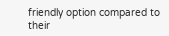friendly option compared to their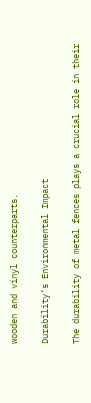wooden and vinyl counterparts.

Durability’s Environmental Impact

The durability of metal fences plays a crucial role in their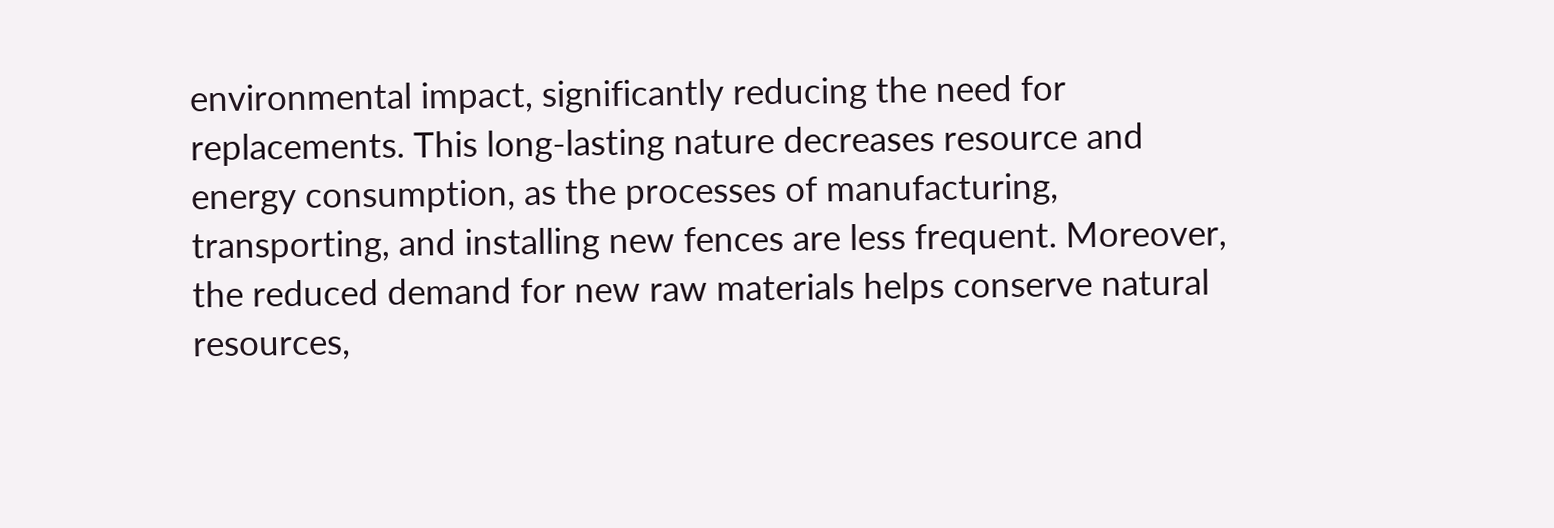environmental impact, significantly reducing the need for replacements. This long-lasting nature decreases resource and energy consumption, as the processes of manufacturing, transporting, and installing new fences are less frequent. Moreover, the reduced demand for new raw materials helps conserve natural resources,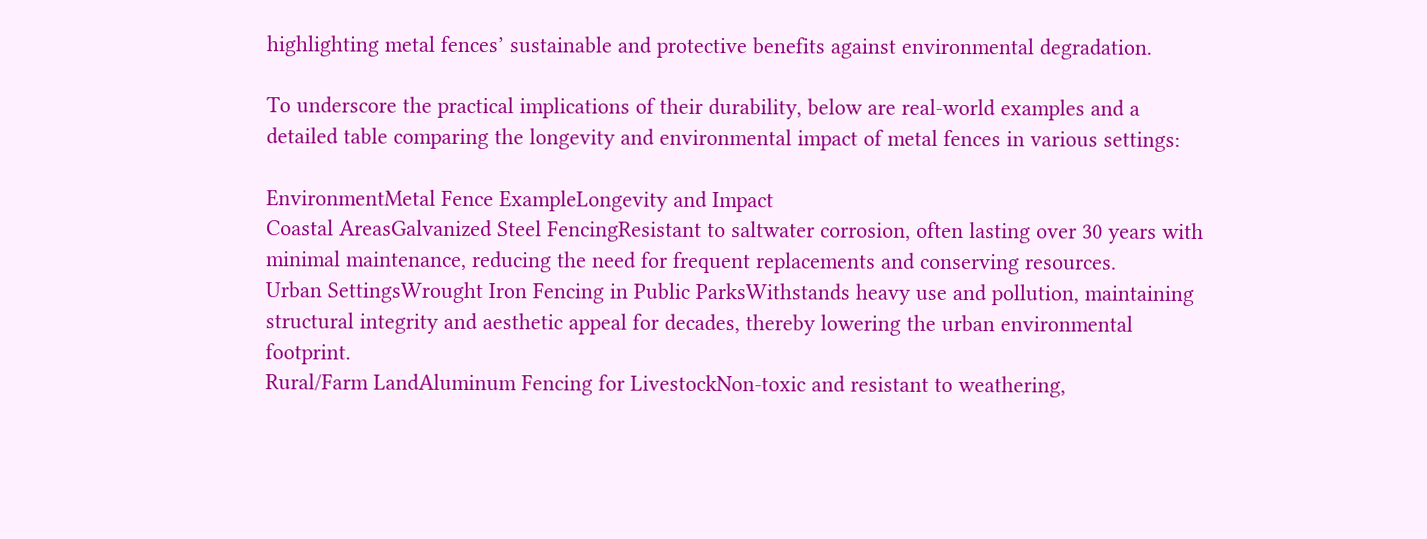highlighting metal fences’ sustainable and protective benefits against environmental degradation.

To underscore the practical implications of their durability, below are real-world examples and a detailed table comparing the longevity and environmental impact of metal fences in various settings:

EnvironmentMetal Fence ExampleLongevity and Impact
Coastal AreasGalvanized Steel FencingResistant to saltwater corrosion, often lasting over 30 years with minimal maintenance, reducing the need for frequent replacements and conserving resources.
Urban SettingsWrought Iron Fencing in Public ParksWithstands heavy use and pollution, maintaining structural integrity and aesthetic appeal for decades, thereby lowering the urban environmental footprint.
Rural/Farm LandAluminum Fencing for LivestockNon-toxic and resistant to weathering,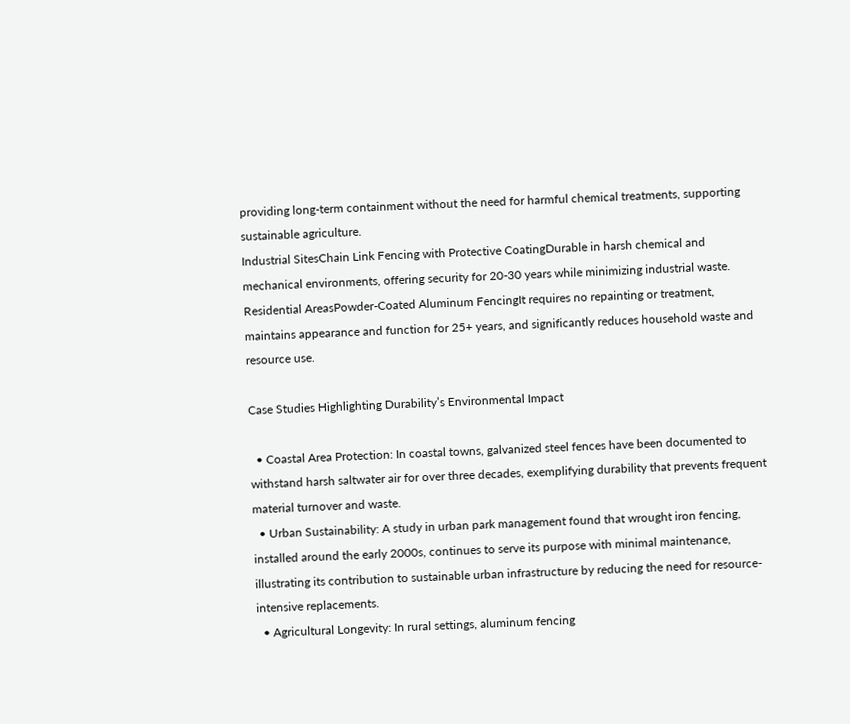providing long-term containment without the need for harmful chemical treatments, supporting sustainable agriculture.
Industrial SitesChain Link Fencing with Protective CoatingDurable in harsh chemical and mechanical environments, offering security for 20-30 years while minimizing industrial waste.
Residential AreasPowder-Coated Aluminum FencingIt requires no repainting or treatment, maintains appearance and function for 25+ years, and significantly reduces household waste and resource use.

Case Studies Highlighting Durability’s Environmental Impact

  • Coastal Area Protection: In coastal towns, galvanized steel fences have been documented to withstand harsh saltwater air for over three decades, exemplifying durability that prevents frequent material turnover and waste.
  • Urban Sustainability: A study in urban park management found that wrought iron fencing, installed around the early 2000s, continues to serve its purpose with minimal maintenance, illustrating its contribution to sustainable urban infrastructure by reducing the need for resource-intensive replacements.
  • Agricultural Longevity: In rural settings, aluminum fencing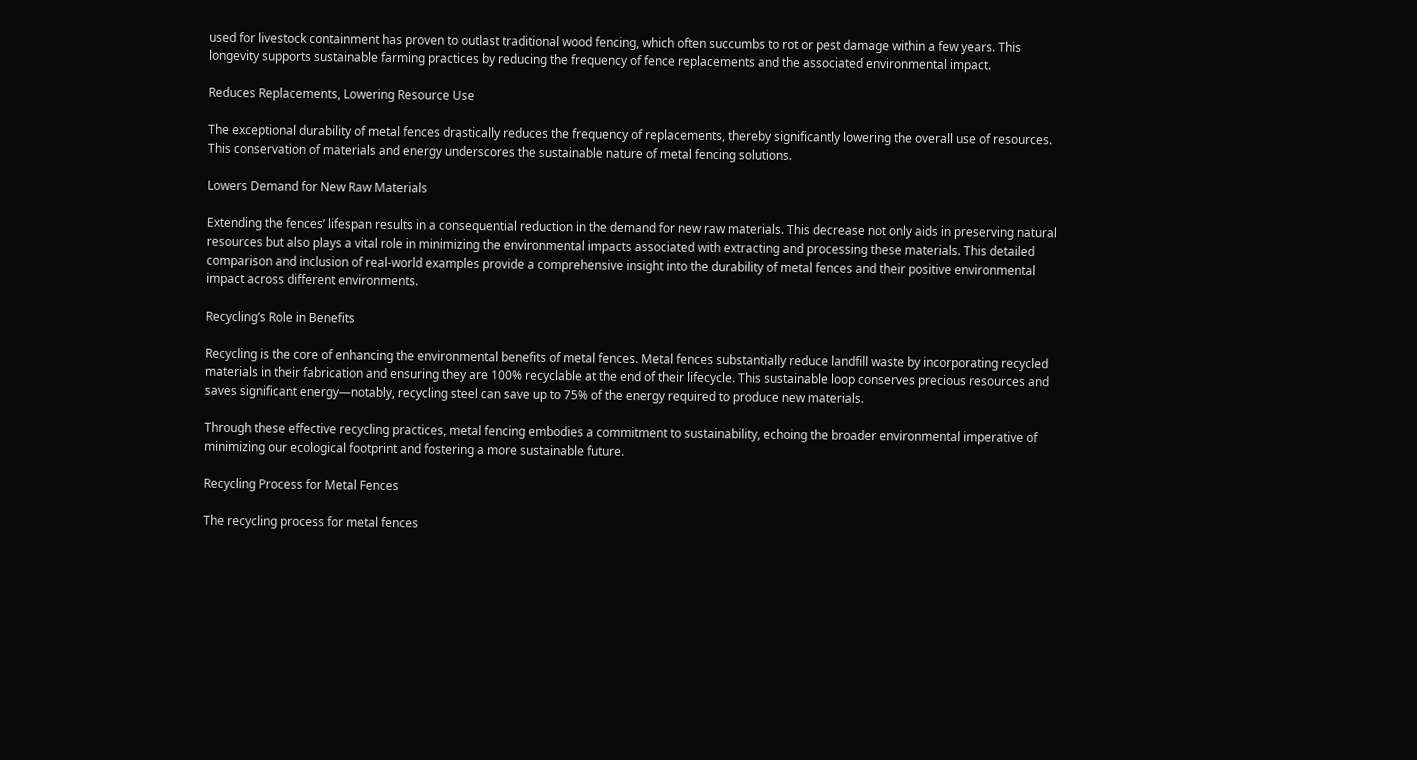used for livestock containment has proven to outlast traditional wood fencing, which often succumbs to rot or pest damage within a few years. This longevity supports sustainable farming practices by reducing the frequency of fence replacements and the associated environmental impact.

Reduces Replacements, Lowering Resource Use

The exceptional durability of metal fences drastically reduces the frequency of replacements, thereby significantly lowering the overall use of resources. This conservation of materials and energy underscores the sustainable nature of metal fencing solutions.

Lowers Demand for New Raw Materials

Extending the fences’ lifespan results in a consequential reduction in the demand for new raw materials. This decrease not only aids in preserving natural resources but also plays a vital role in minimizing the environmental impacts associated with extracting and processing these materials. This detailed comparison and inclusion of real-world examples provide a comprehensive insight into the durability of metal fences and their positive environmental impact across different environments.

Recycling’s Role in Benefits

Recycling is the core of enhancing the environmental benefits of metal fences. Metal fences substantially reduce landfill waste by incorporating recycled materials in their fabrication and ensuring they are 100% recyclable at the end of their lifecycle. This sustainable loop conserves precious resources and saves significant energy—notably, recycling steel can save up to 75% of the energy required to produce new materials.

Through these effective recycling practices, metal fencing embodies a commitment to sustainability, echoing the broader environmental imperative of minimizing our ecological footprint and fostering a more sustainable future.

Recycling Process for Metal Fences

The recycling process for metal fences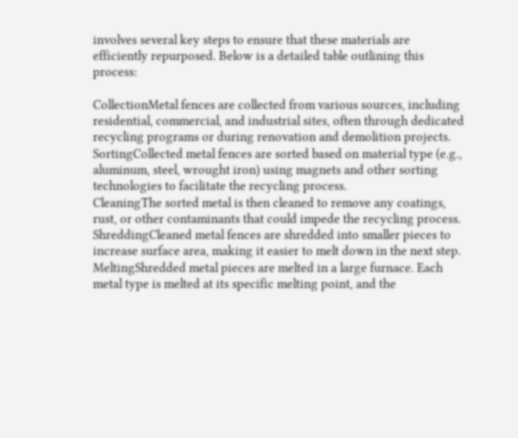involves several key steps to ensure that these materials are efficiently repurposed. Below is a detailed table outlining this process:

CollectionMetal fences are collected from various sources, including residential, commercial, and industrial sites, often through dedicated recycling programs or during renovation and demolition projects.
SortingCollected metal fences are sorted based on material type (e.g., aluminum, steel, wrought iron) using magnets and other sorting technologies to facilitate the recycling process.
CleaningThe sorted metal is then cleaned to remove any coatings, rust, or other contaminants that could impede the recycling process.
ShreddingCleaned metal fences are shredded into smaller pieces to increase surface area, making it easier to melt down in the next step.
MeltingShredded metal pieces are melted in a large furnace. Each metal type is melted at its specific melting point, and the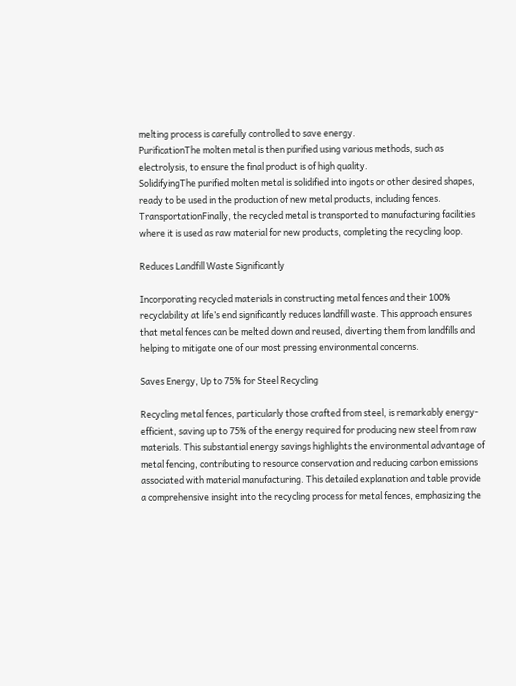melting process is carefully controlled to save energy.
PurificationThe molten metal is then purified using various methods, such as electrolysis, to ensure the final product is of high quality.
SolidifyingThe purified molten metal is solidified into ingots or other desired shapes, ready to be used in the production of new metal products, including fences.
TransportationFinally, the recycled metal is transported to manufacturing facilities where it is used as raw material for new products, completing the recycling loop.

Reduces Landfill Waste Significantly

Incorporating recycled materials in constructing metal fences and their 100% recyclability at life’s end significantly reduces landfill waste. This approach ensures that metal fences can be melted down and reused, diverting them from landfills and helping to mitigate one of our most pressing environmental concerns.

Saves Energy, Up to 75% for Steel Recycling

Recycling metal fences, particularly those crafted from steel, is remarkably energy-efficient, saving up to 75% of the energy required for producing new steel from raw materials. This substantial energy savings highlights the environmental advantage of metal fencing, contributing to resource conservation and reducing carbon emissions associated with material manufacturing. This detailed explanation and table provide a comprehensive insight into the recycling process for metal fences, emphasizing the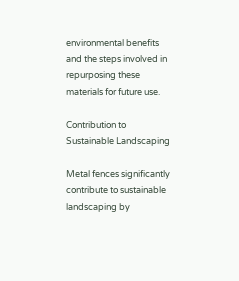environmental benefits and the steps involved in repurposing these materials for future use.

Contribution to Sustainable Landscaping

Metal fences significantly contribute to sustainable landscaping by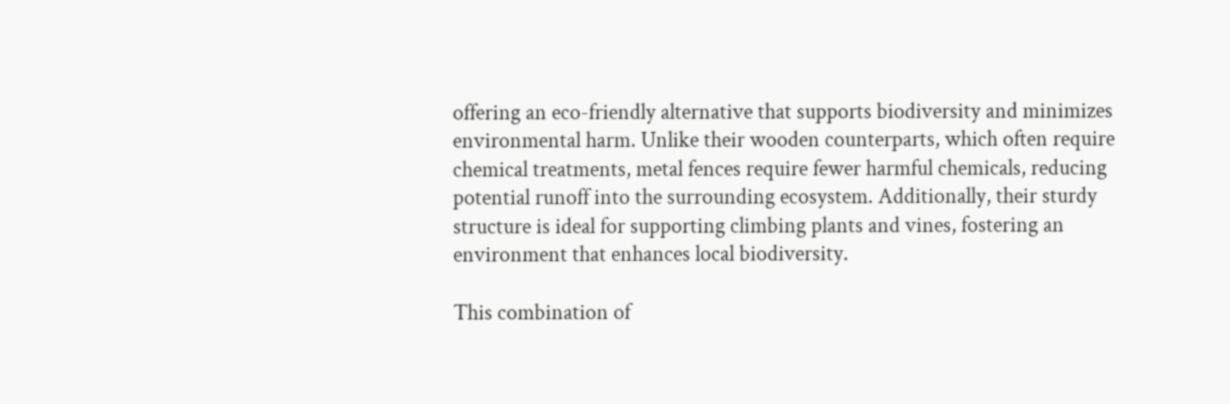offering an eco-friendly alternative that supports biodiversity and minimizes environmental harm. Unlike their wooden counterparts, which often require chemical treatments, metal fences require fewer harmful chemicals, reducing potential runoff into the surrounding ecosystem. Additionally, their sturdy structure is ideal for supporting climbing plants and vines, fostering an environment that enhances local biodiversity.

This combination of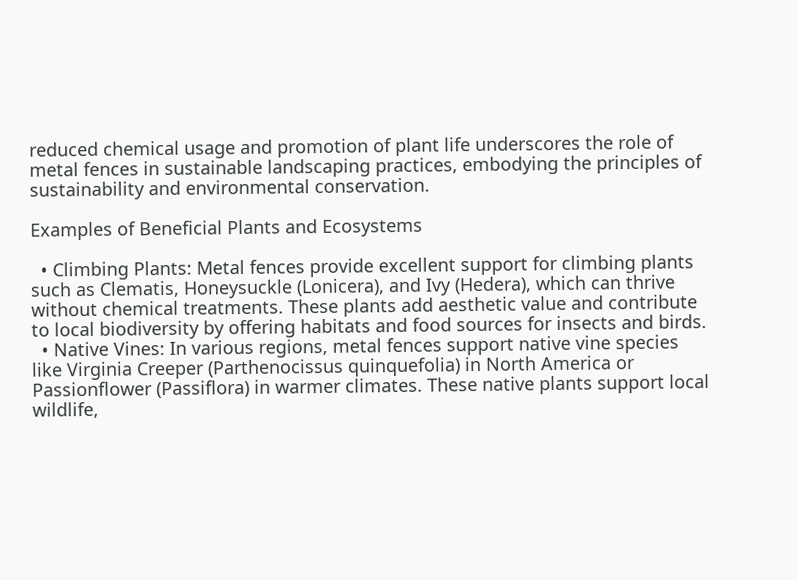reduced chemical usage and promotion of plant life underscores the role of metal fences in sustainable landscaping practices, embodying the principles of sustainability and environmental conservation.

Examples of Beneficial Plants and Ecosystems

  • Climbing Plants: Metal fences provide excellent support for climbing plants such as Clematis, Honeysuckle (Lonicera), and Ivy (Hedera), which can thrive without chemical treatments. These plants add aesthetic value and contribute to local biodiversity by offering habitats and food sources for insects and birds.
  • Native Vines: In various regions, metal fences support native vine species like Virginia Creeper (Parthenocissus quinquefolia) in North America or Passionflower (Passiflora) in warmer climates. These native plants support local wildlife,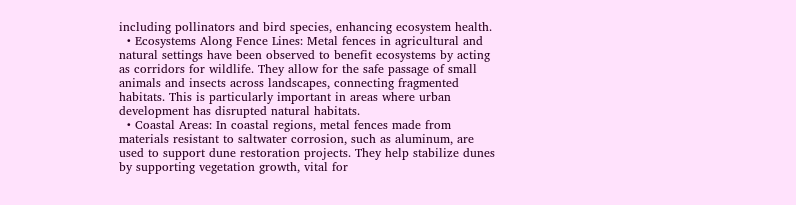including pollinators and bird species, enhancing ecosystem health.
  • Ecosystems Along Fence Lines: Metal fences in agricultural and natural settings have been observed to benefit ecosystems by acting as corridors for wildlife. They allow for the safe passage of small animals and insects across landscapes, connecting fragmented habitats. This is particularly important in areas where urban development has disrupted natural habitats.
  • Coastal Areas: In coastal regions, metal fences made from materials resistant to saltwater corrosion, such as aluminum, are used to support dune restoration projects. They help stabilize dunes by supporting vegetation growth, vital for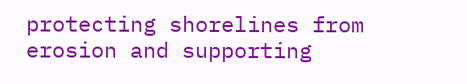protecting shorelines from erosion and supporting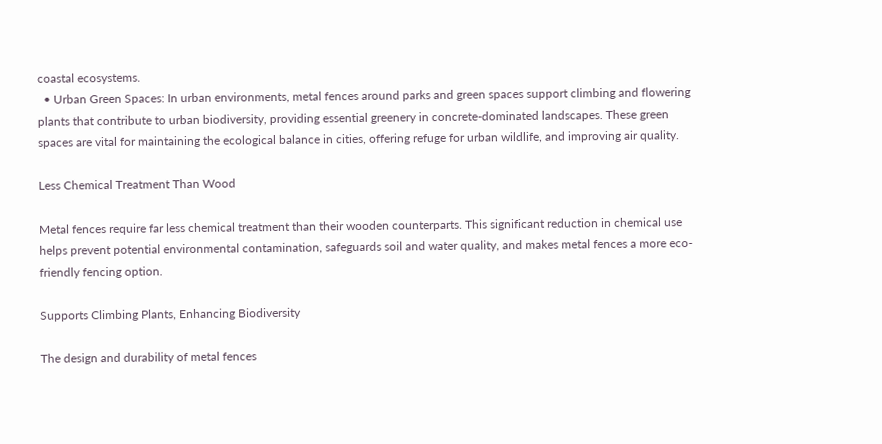coastal ecosystems.
  • Urban Green Spaces: In urban environments, metal fences around parks and green spaces support climbing and flowering plants that contribute to urban biodiversity, providing essential greenery in concrete-dominated landscapes. These green spaces are vital for maintaining the ecological balance in cities, offering refuge for urban wildlife, and improving air quality.

Less Chemical Treatment Than Wood

Metal fences require far less chemical treatment than their wooden counterparts. This significant reduction in chemical use helps prevent potential environmental contamination, safeguards soil and water quality, and makes metal fences a more eco-friendly fencing option.

Supports Climbing Plants, Enhancing Biodiversity

The design and durability of metal fences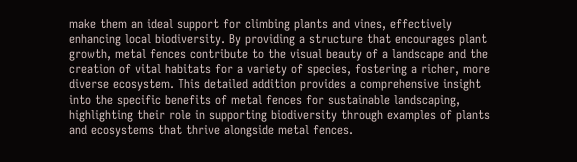make them an ideal support for climbing plants and vines, effectively enhancing local biodiversity. By providing a structure that encourages plant growth, metal fences contribute to the visual beauty of a landscape and the creation of vital habitats for a variety of species, fostering a richer, more diverse ecosystem. This detailed addition provides a comprehensive insight into the specific benefits of metal fences for sustainable landscaping, highlighting their role in supporting biodiversity through examples of plants and ecosystems that thrive alongside metal fences.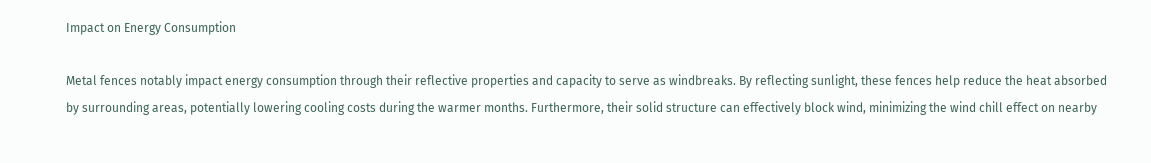Impact on Energy Consumption

Metal fences notably impact energy consumption through their reflective properties and capacity to serve as windbreaks. By reflecting sunlight, these fences help reduce the heat absorbed by surrounding areas, potentially lowering cooling costs during the warmer months. Furthermore, their solid structure can effectively block wind, minimizing the wind chill effect on nearby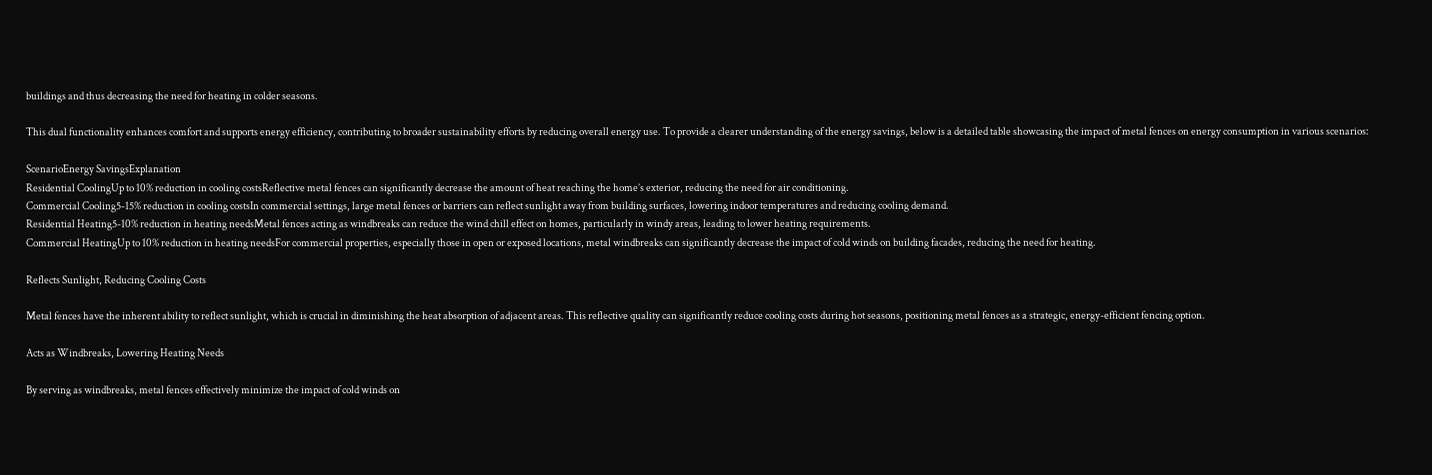buildings and thus decreasing the need for heating in colder seasons.

This dual functionality enhances comfort and supports energy efficiency, contributing to broader sustainability efforts by reducing overall energy use. To provide a clearer understanding of the energy savings, below is a detailed table showcasing the impact of metal fences on energy consumption in various scenarios:

ScenarioEnergy SavingsExplanation
Residential CoolingUp to 10% reduction in cooling costsReflective metal fences can significantly decrease the amount of heat reaching the home’s exterior, reducing the need for air conditioning.
Commercial Cooling5-15% reduction in cooling costsIn commercial settings, large metal fences or barriers can reflect sunlight away from building surfaces, lowering indoor temperatures and reducing cooling demand.
Residential Heating5-10% reduction in heating needsMetal fences acting as windbreaks can reduce the wind chill effect on homes, particularly in windy areas, leading to lower heating requirements.
Commercial HeatingUp to 10% reduction in heating needsFor commercial properties, especially those in open or exposed locations, metal windbreaks can significantly decrease the impact of cold winds on building facades, reducing the need for heating.

Reflects Sunlight, Reducing Cooling Costs

Metal fences have the inherent ability to reflect sunlight, which is crucial in diminishing the heat absorption of adjacent areas. This reflective quality can significantly reduce cooling costs during hot seasons, positioning metal fences as a strategic, energy-efficient fencing option.

Acts as Windbreaks, Lowering Heating Needs

By serving as windbreaks, metal fences effectively minimize the impact of cold winds on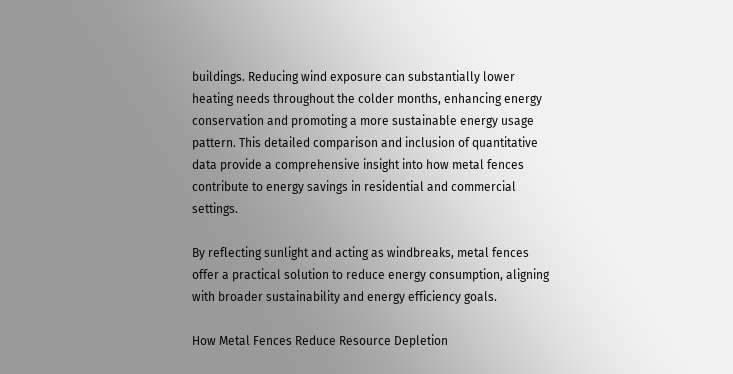buildings. Reducing wind exposure can substantially lower heating needs throughout the colder months, enhancing energy conservation and promoting a more sustainable energy usage pattern. This detailed comparison and inclusion of quantitative data provide a comprehensive insight into how metal fences contribute to energy savings in residential and commercial settings.

By reflecting sunlight and acting as windbreaks, metal fences offer a practical solution to reduce energy consumption, aligning with broader sustainability and energy efficiency goals.

How Metal Fences Reduce Resource Depletion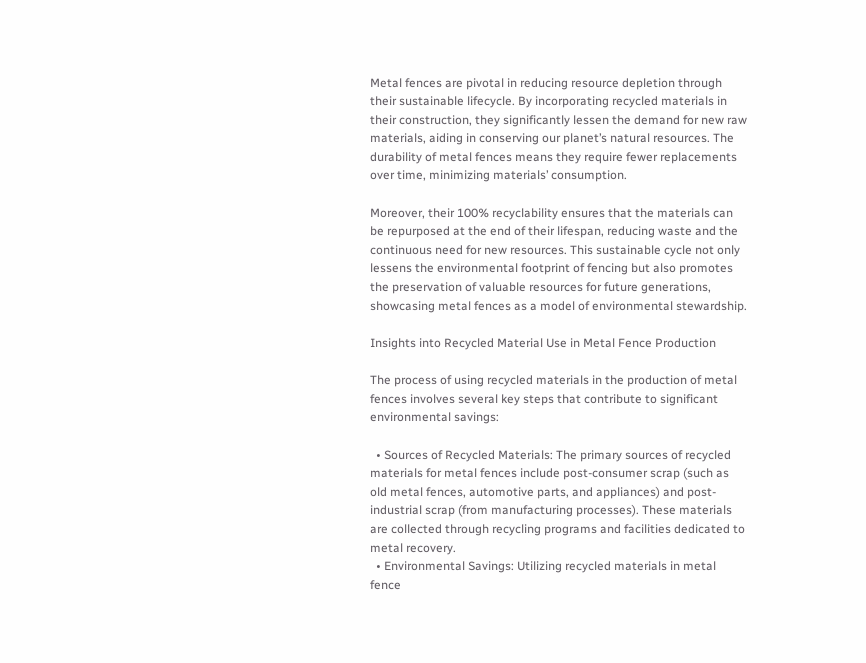Metal fences are pivotal in reducing resource depletion through their sustainable lifecycle. By incorporating recycled materials in their construction, they significantly lessen the demand for new raw materials, aiding in conserving our planet’s natural resources. The durability of metal fences means they require fewer replacements over time, minimizing materials’ consumption.

Moreover, their 100% recyclability ensures that the materials can be repurposed at the end of their lifespan, reducing waste and the continuous need for new resources. This sustainable cycle not only lessens the environmental footprint of fencing but also promotes the preservation of valuable resources for future generations, showcasing metal fences as a model of environmental stewardship.

Insights into Recycled Material Use in Metal Fence Production

The process of using recycled materials in the production of metal fences involves several key steps that contribute to significant environmental savings:

  • Sources of Recycled Materials: The primary sources of recycled materials for metal fences include post-consumer scrap (such as old metal fences, automotive parts, and appliances) and post-industrial scrap (from manufacturing processes). These materials are collected through recycling programs and facilities dedicated to metal recovery.
  • Environmental Savings: Utilizing recycled materials in metal fence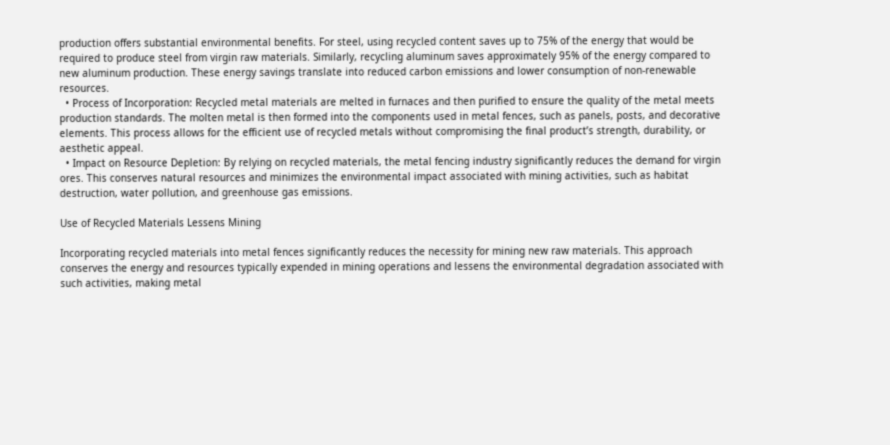production offers substantial environmental benefits. For steel, using recycled content saves up to 75% of the energy that would be required to produce steel from virgin raw materials. Similarly, recycling aluminum saves approximately 95% of the energy compared to new aluminum production. These energy savings translate into reduced carbon emissions and lower consumption of non-renewable resources.
  • Process of Incorporation: Recycled metal materials are melted in furnaces and then purified to ensure the quality of the metal meets production standards. The molten metal is then formed into the components used in metal fences, such as panels, posts, and decorative elements. This process allows for the efficient use of recycled metals without compromising the final product’s strength, durability, or aesthetic appeal.
  • Impact on Resource Depletion: By relying on recycled materials, the metal fencing industry significantly reduces the demand for virgin ores. This conserves natural resources and minimizes the environmental impact associated with mining activities, such as habitat destruction, water pollution, and greenhouse gas emissions.

Use of Recycled Materials Lessens Mining

Incorporating recycled materials into metal fences significantly reduces the necessity for mining new raw materials. This approach conserves the energy and resources typically expended in mining operations and lessens the environmental degradation associated with such activities, making metal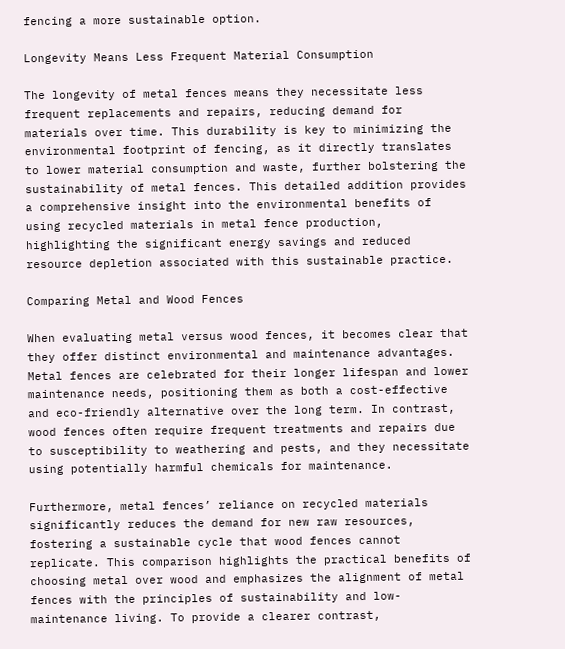fencing a more sustainable option.

Longevity Means Less Frequent Material Consumption

The longevity of metal fences means they necessitate less frequent replacements and repairs, reducing demand for materials over time. This durability is key to minimizing the environmental footprint of fencing, as it directly translates to lower material consumption and waste, further bolstering the sustainability of metal fences. This detailed addition provides a comprehensive insight into the environmental benefits of using recycled materials in metal fence production, highlighting the significant energy savings and reduced resource depletion associated with this sustainable practice.

Comparing Metal and Wood Fences

When evaluating metal versus wood fences, it becomes clear that they offer distinct environmental and maintenance advantages. Metal fences are celebrated for their longer lifespan and lower maintenance needs, positioning them as both a cost-effective and eco-friendly alternative over the long term. In contrast, wood fences often require frequent treatments and repairs due to susceptibility to weathering and pests, and they necessitate using potentially harmful chemicals for maintenance.

Furthermore, metal fences’ reliance on recycled materials significantly reduces the demand for new raw resources, fostering a sustainable cycle that wood fences cannot replicate. This comparison highlights the practical benefits of choosing metal over wood and emphasizes the alignment of metal fences with the principles of sustainability and low-maintenance living. To provide a clearer contrast,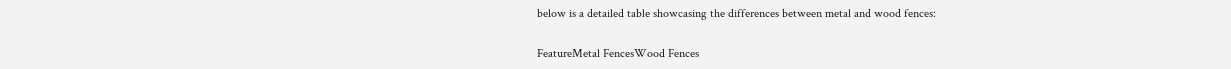below is a detailed table showcasing the differences between metal and wood fences:

FeatureMetal FencesWood Fences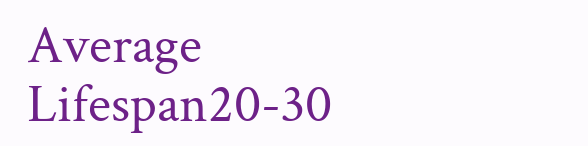Average Lifespan20-30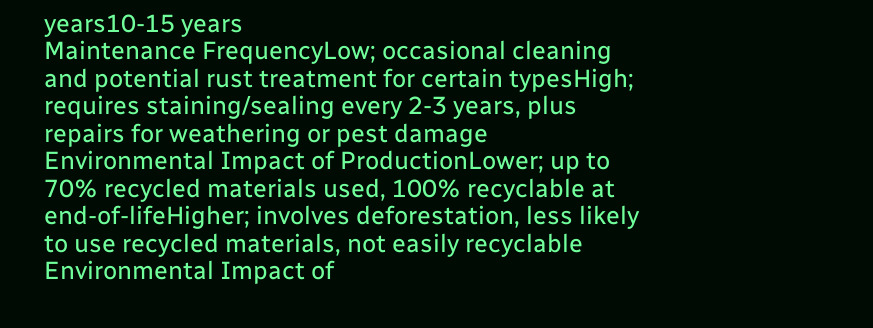years10-15 years
Maintenance FrequencyLow; occasional cleaning and potential rust treatment for certain typesHigh; requires staining/sealing every 2-3 years, plus repairs for weathering or pest damage
Environmental Impact of ProductionLower; up to 70% recycled materials used, 100% recyclable at end-of-lifeHigher; involves deforestation, less likely to use recycled materials, not easily recyclable
Environmental Impact of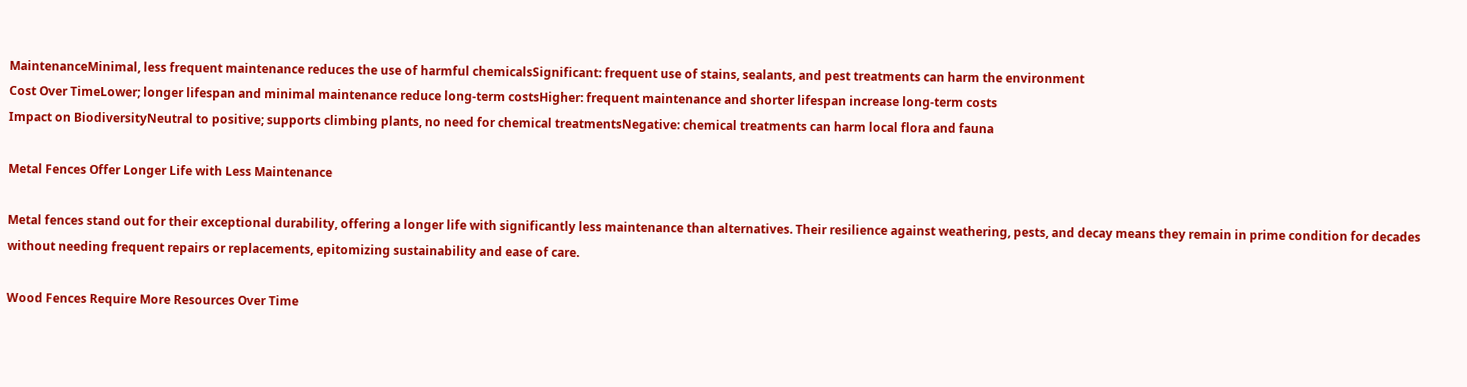MaintenanceMinimal, less frequent maintenance reduces the use of harmful chemicalsSignificant: frequent use of stains, sealants, and pest treatments can harm the environment
Cost Over TimeLower; longer lifespan and minimal maintenance reduce long-term costsHigher: frequent maintenance and shorter lifespan increase long-term costs
Impact on BiodiversityNeutral to positive; supports climbing plants, no need for chemical treatmentsNegative: chemical treatments can harm local flora and fauna

Metal Fences Offer Longer Life with Less Maintenance

Metal fences stand out for their exceptional durability, offering a longer life with significantly less maintenance than alternatives. Their resilience against weathering, pests, and decay means they remain in prime condition for decades without needing frequent repairs or replacements, epitomizing sustainability and ease of care.

Wood Fences Require More Resources Over Time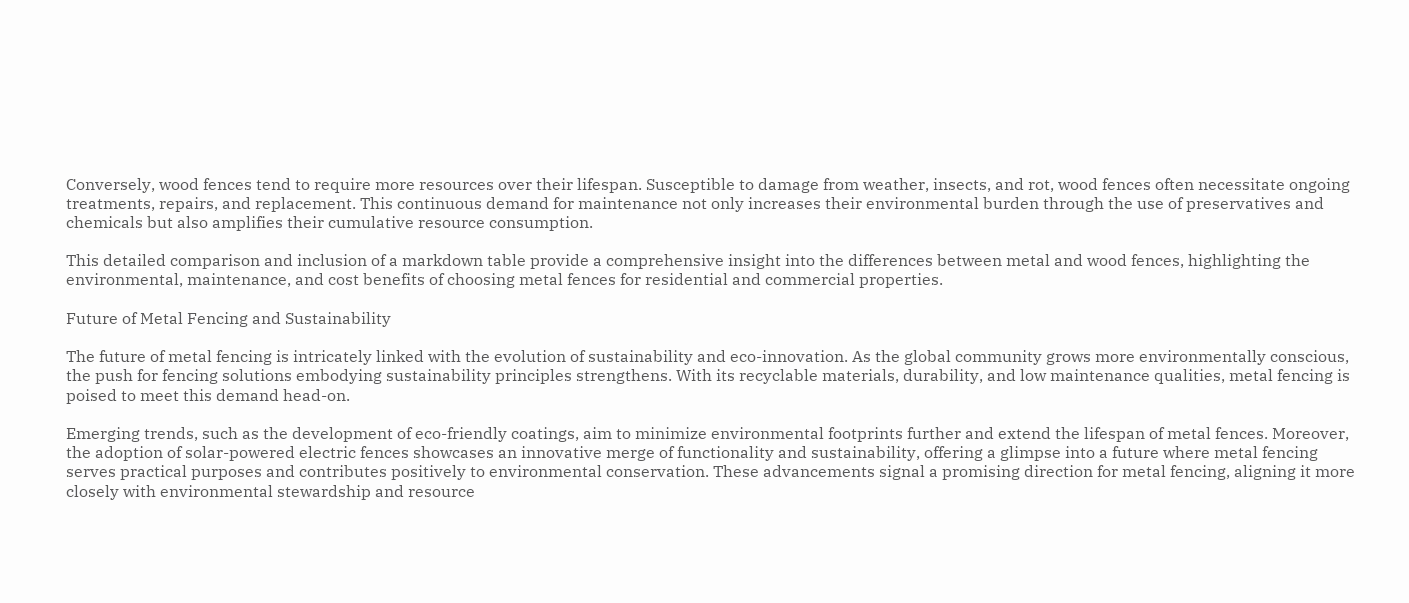Conversely, wood fences tend to require more resources over their lifespan. Susceptible to damage from weather, insects, and rot, wood fences often necessitate ongoing treatments, repairs, and replacement. This continuous demand for maintenance not only increases their environmental burden through the use of preservatives and chemicals but also amplifies their cumulative resource consumption.

This detailed comparison and inclusion of a markdown table provide a comprehensive insight into the differences between metal and wood fences, highlighting the environmental, maintenance, and cost benefits of choosing metal fences for residential and commercial properties.

Future of Metal Fencing and Sustainability

The future of metal fencing is intricately linked with the evolution of sustainability and eco-innovation. As the global community grows more environmentally conscious, the push for fencing solutions embodying sustainability principles strengthens. With its recyclable materials, durability, and low maintenance qualities, metal fencing is poised to meet this demand head-on.

Emerging trends, such as the development of eco-friendly coatings, aim to minimize environmental footprints further and extend the lifespan of metal fences. Moreover, the adoption of solar-powered electric fences showcases an innovative merge of functionality and sustainability, offering a glimpse into a future where metal fencing serves practical purposes and contributes positively to environmental conservation. These advancements signal a promising direction for metal fencing, aligning it more closely with environmental stewardship and resource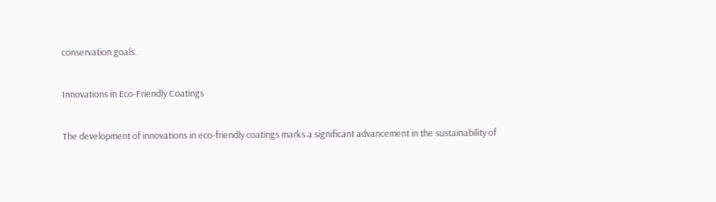conservation goals.

Innovations in Eco-Friendly Coatings

The development of innovations in eco-friendly coatings marks a significant advancement in the sustainability of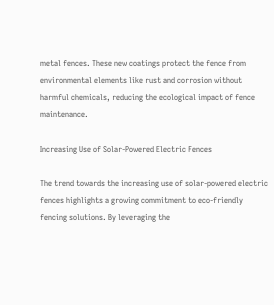metal fences. These new coatings protect the fence from environmental elements like rust and corrosion without harmful chemicals, reducing the ecological impact of fence maintenance.

Increasing Use of Solar-Powered Electric Fences

The trend towards the increasing use of solar-powered electric fences highlights a growing commitment to eco-friendly fencing solutions. By leveraging the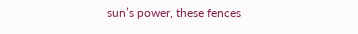sun’s power, these fences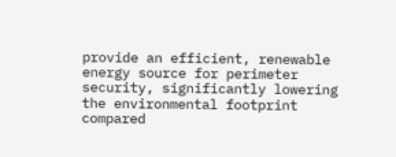provide an efficient, renewable energy source for perimeter security, significantly lowering the environmental footprint compared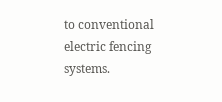to conventional electric fencing systems.